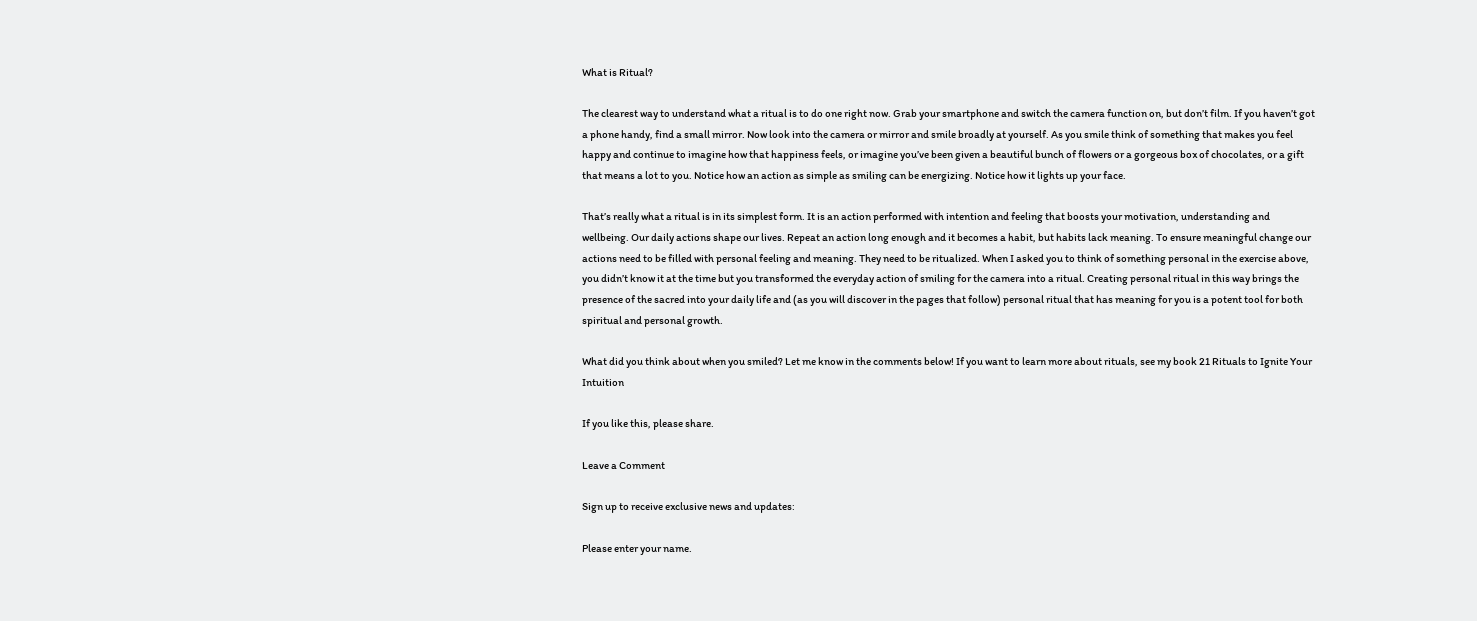What is Ritual?

The clearest way to understand what a ritual is to do one right now. Grab your smartphone and switch the camera function on, but don’t film. If you haven’t got a phone handy, find a small mirror. Now look into the camera or mirror and smile broadly at yourself. As you smile think of something that makes you feel happy and continue to imagine how that happiness feels, or imagine you’ve been given a beautiful bunch of flowers or a gorgeous box of chocolates, or a gift that means a lot to you. Notice how an action as simple as smiling can be energizing. Notice how it lights up your face.

That’s really what a ritual is in its simplest form. It is an action performed with intention and feeling that boosts your motivation, understanding and wellbeing. Our daily actions shape our lives. Repeat an action long enough and it becomes a habit, but habits lack meaning. To ensure meaningful change our actions need to be filled with personal feeling and meaning. They need to be ritualized. When I asked you to think of something personal in the exercise above, you didn’t know it at the time but you transformed the everyday action of smiling for the camera into a ritual. Creating personal ritual in this way brings the presence of the sacred into your daily life and (as you will discover in the pages that follow) personal ritual that has meaning for you is a potent tool for both spiritual and personal growth.

What did you think about when you smiled? Let me know in the comments below! If you want to learn more about rituals, see my book 21 Rituals to Ignite Your Intuition

If you like this, please share.

Leave a Comment

Sign up to receive exclusive news and updates:

Please enter your name.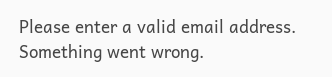Please enter a valid email address.
Something went wrong.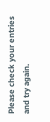Please check your entries and try again.